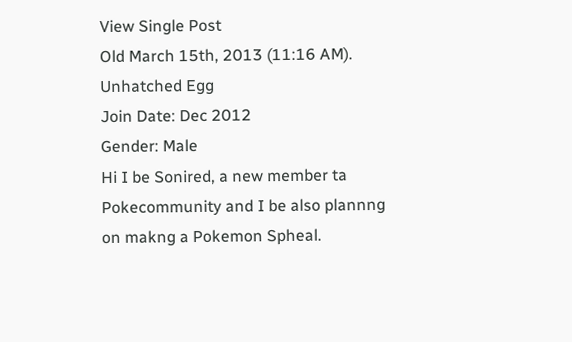View Single Post
Old March 15th, 2013 (11:16 AM).
Unhatched Egg
Join Date: Dec 2012
Gender: Male
Hi I be Sonired, a new member ta Pokecommunity and I be also plannng on makng a Pokemon Spheal.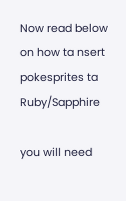Now read below on how ta nsert pokesprites ta Ruby/Sapphire

you will need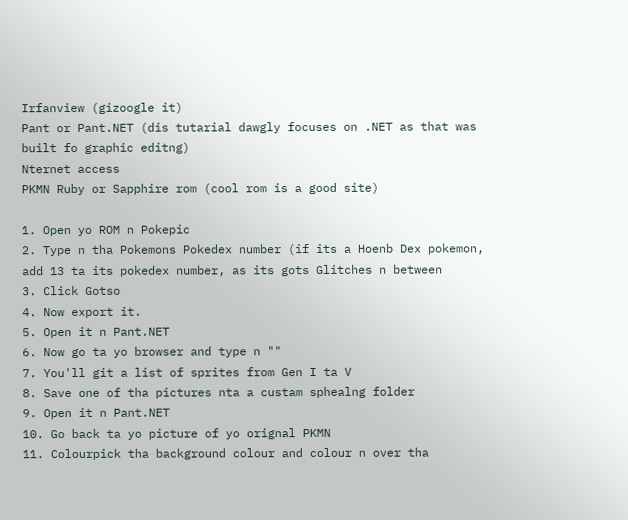Irfanview (gizoogle it)
Pant or Pant.NET (dis tutarial dawgly focuses on .NET as that was built fo graphic editng)
Nternet access
PKMN Ruby or Sapphire rom (cool rom is a good site)

1. Open yo ROM n Pokepic
2. Type n tha Pokemons Pokedex number (if its a Hoenb Dex pokemon, add 13 ta its pokedex number, as its gots Glitches n between
3. Click Gotso
4. Now export it.
5. Open it n Pant.NET
6. Now go ta yo browser and type n ""
7. You'll git a list of sprites from Gen I ta V
8. Save one of tha pictures nta a custam sphealng folder
9. Open it n Pant.NET
10. Go back ta yo picture of yo orignal PKMN
11. Colourpick tha background colour and colour n over tha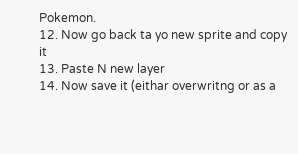Pokemon.
12. Now go back ta yo new sprite and copy it
13. Paste N new layer
14. Now save it (eithar overwritng or as a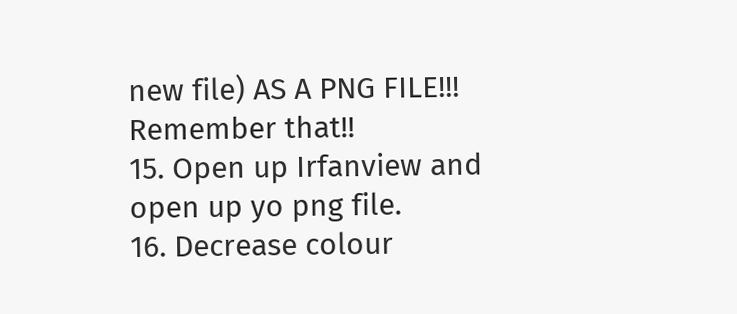new file) AS A PNG FILE!!! Remember that!!
15. Open up Irfanview and open up yo png file.
16. Decrease colour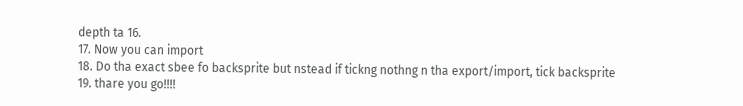depth ta 16.
17. Now you can import
18. Do tha exact sbee fo backsprite but nstead if tickng nothng n tha export/import, tick backsprite
19. thare you go!!!!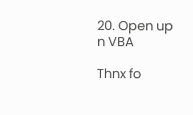20. Open up n VBA

Thnx fo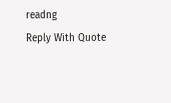readng
Reply With Quote